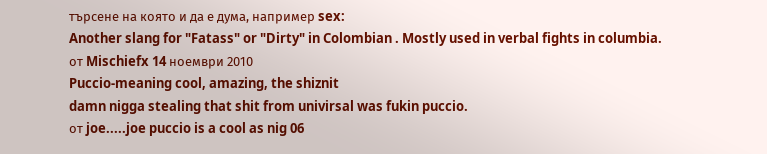търсене на която и да е дума, например sex:
Another slang for "Fatass" or "Dirty" in Colombian . Mostly used in verbal fights in columbia.
от Mischiefx 14 ноември 2010
Puccio-meaning cool, amazing, the shiznit
damn nigga stealing that shit from univirsal was fukin puccio.
от joe.....joe puccio is a cool as nig 06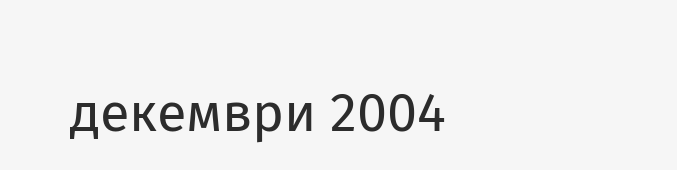декември 2004